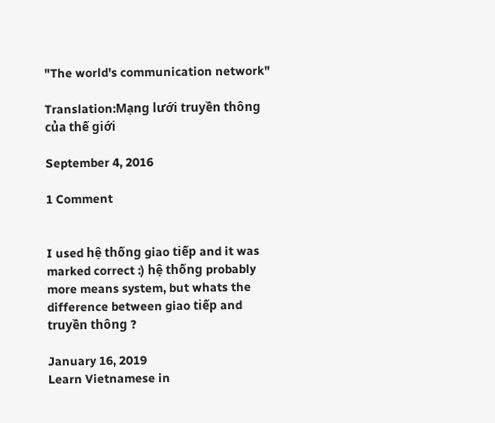"The world's communication network"

Translation:Mạng lưới truyền thông của thế giới

September 4, 2016

1 Comment


I used hệ thống giao tiếp and it was marked correct :) hệ thống probably more means system, but whats the difference between giao tiếp and truyền thông ?

January 16, 2019
Learn Vietnamese in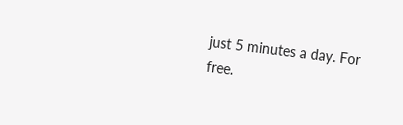just 5 minutes a day. For free.